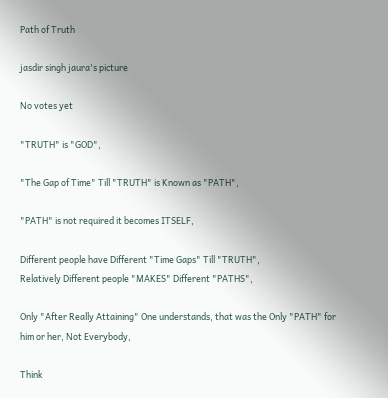Path of Truth

jasdir singh jaura's picture

No votes yet

"TRUTH" is "GOD",

"The Gap of Time" Till "TRUTH" is Known as "PATH",

"PATH" is not required it becomes ITSELF,

Different people have Different "Time Gaps" Till "TRUTH",
Relatively Different people "MAKES" Different "PATHS",

Only "After Really Attaining" One understands, that was the Only "PATH" for him or her, Not Everybody,

Think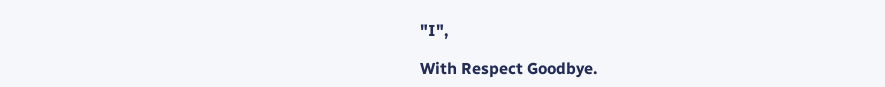"I",

With Respect Goodbye.